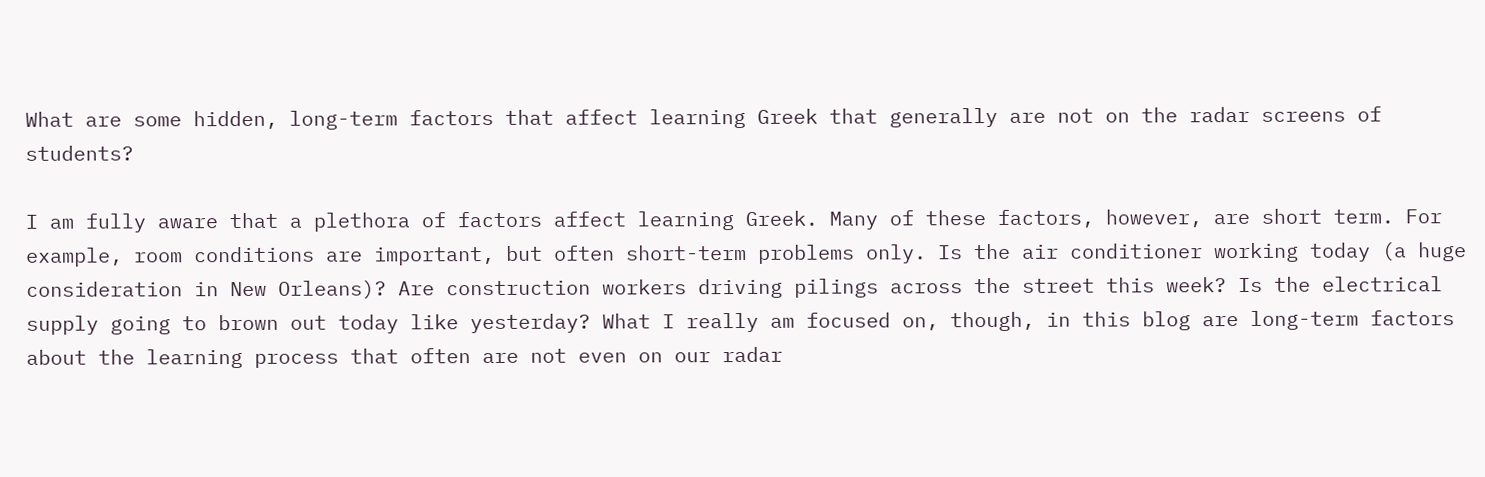What are some hidden, long-term factors that affect learning Greek that generally are not on the radar screens of students?

I am fully aware that a plethora of factors affect learning Greek. Many of these factors, however, are short term. For example, room conditions are important, but often short-term problems only. Is the air conditioner working today (a huge consideration in New Orleans)? Are construction workers driving pilings across the street this week? Is the electrical supply going to brown out today like yesterday? What I really am focused on, though, in this blog are long-term factors about the learning process that often are not even on our radar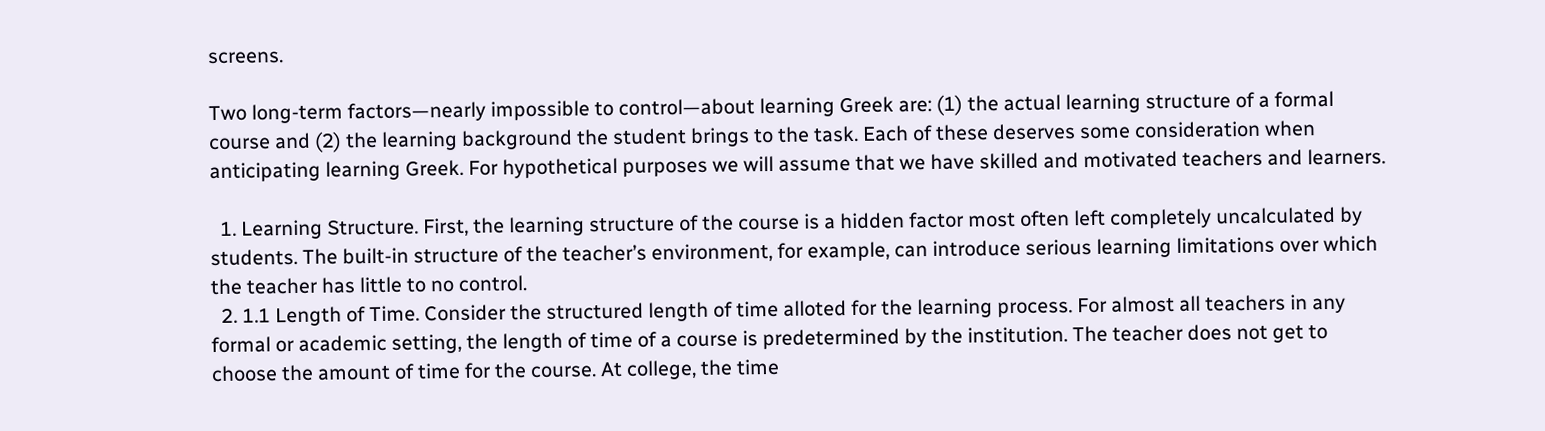screens.

Two long-term factors—nearly impossible to control—about learning Greek are: (1) the actual learning structure of a formal course and (2) the learning background the student brings to the task. Each of these deserves some consideration when anticipating learning Greek. For hypothetical purposes we will assume that we have skilled and motivated teachers and learners.

  1. Learning Structure. First, the learning structure of the course is a hidden factor most often left completely uncalculated by students. The built-in structure of the teacher’s environment, for example, can introduce serious learning limitations over which the teacher has little to no control.
  2. 1.1 Length of Time. Consider the structured length of time alloted for the learning process. For almost all teachers in any formal or academic setting, the length of time of a course is predetermined by the institution. The teacher does not get to choose the amount of time for the course. At college, the time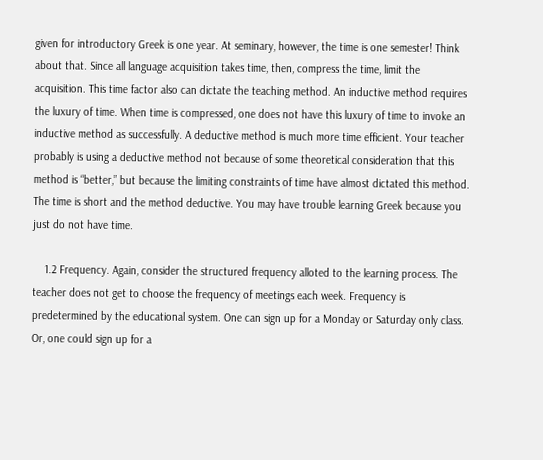given for introductory Greek is one year. At seminary, however, the time is one semester! Think about that. Since all language acquisition takes time, then, compress the time, limit the acquisition. This time factor also can dictate the teaching method. An inductive method requires the luxury of time. When time is compressed, one does not have this luxury of time to invoke an inductive method as successfully. A deductive method is much more time efficient. Your teacher probably is using a deductive method not because of some theoretical consideration that this method is “better,” but because the limiting constraints of time have almost dictated this method. The time is short and the method deductive. You may have trouble learning Greek because you just do not have time.

    1.2 Frequency. Again, consider the structured frequency alloted to the learning process. The teacher does not get to choose the frequency of meetings each week. Frequency is predetermined by the educational system. One can sign up for a Monday or Saturday only class. Or, one could sign up for a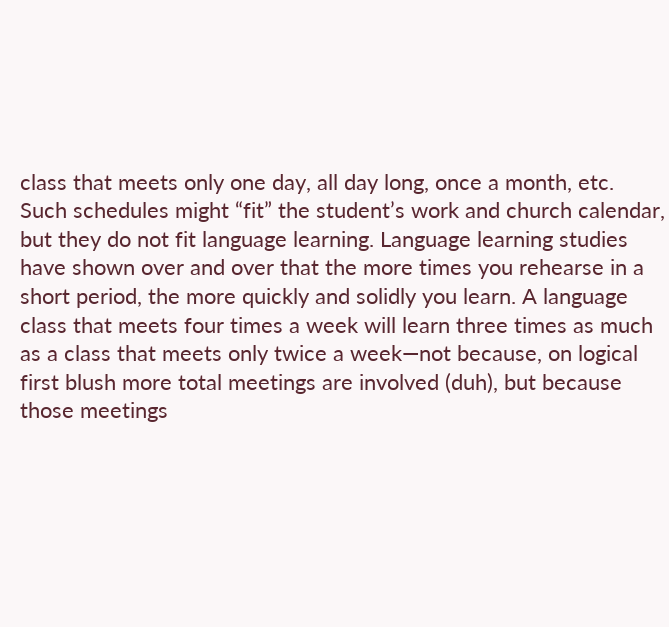class that meets only one day, all day long, once a month, etc. Such schedules might “fit” the student’s work and church calendar, but they do not fit language learning. Language learning studies have shown over and over that the more times you rehearse in a short period, the more quickly and solidly you learn. A language class that meets four times a week will learn three times as much as a class that meets only twice a week—not because, on logical first blush more total meetings are involved (duh), but because those meetings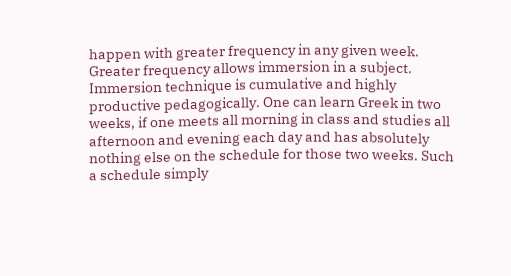happen with greater frequency in any given week. Greater frequency allows immersion in a subject. Immersion technique is cumulative and highly productive pedagogically. One can learn Greek in two weeks, if one meets all morning in class and studies all afternoon and evening each day and has absolutely nothing else on the schedule for those two weeks. Such a schedule simply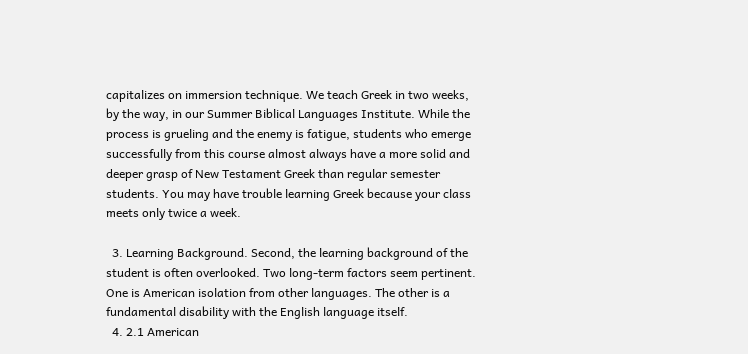capitalizes on immersion technique. We teach Greek in two weeks, by the way, in our Summer Biblical Languages Institute. While the process is grueling and the enemy is fatigue, students who emerge successfully from this course almost always have a more solid and deeper grasp of New Testament Greek than regular semester students. You may have trouble learning Greek because your class meets only twice a week.

  3. Learning Background. Second, the learning background of the student is often overlooked. Two long-term factors seem pertinent. One is American isolation from other languages. The other is a fundamental disability with the English language itself.
  4. 2.1 American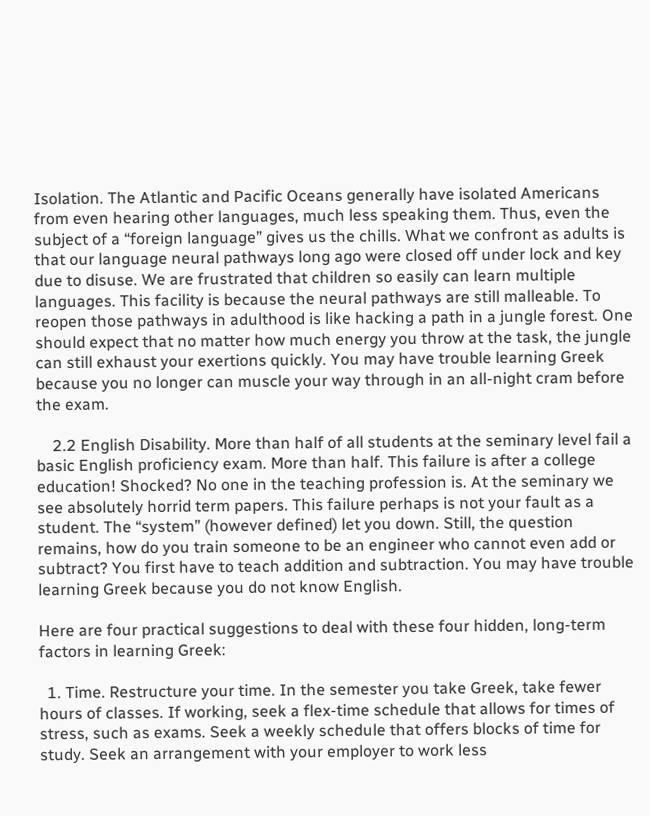Isolation. The Atlantic and Pacific Oceans generally have isolated Americans from even hearing other languages, much less speaking them. Thus, even the subject of a “foreign language” gives us the chills. What we confront as adults is that our language neural pathways long ago were closed off under lock and key due to disuse. We are frustrated that children so easily can learn multiple languages. This facility is because the neural pathways are still malleable. To reopen those pathways in adulthood is like hacking a path in a jungle forest. One should expect that no matter how much energy you throw at the task, the jungle can still exhaust your exertions quickly. You may have trouble learning Greek because you no longer can muscle your way through in an all-night cram before the exam.

    2.2 English Disability. More than half of all students at the seminary level fail a basic English proficiency exam. More than half. This failure is after a college education! Shocked? No one in the teaching profession is. At the seminary we see absolutely horrid term papers. This failure perhaps is not your fault as a student. The “system” (however defined) let you down. Still, the question remains, how do you train someone to be an engineer who cannot even add or subtract? You first have to teach addition and subtraction. You may have trouble learning Greek because you do not know English.

Here are four practical suggestions to deal with these four hidden, long-term factors in learning Greek:

  1. Time. Restructure your time. In the semester you take Greek, take fewer hours of classes. If working, seek a flex-time schedule that allows for times of stress, such as exams. Seek a weekly schedule that offers blocks of time for study. Seek an arrangement with your employer to work less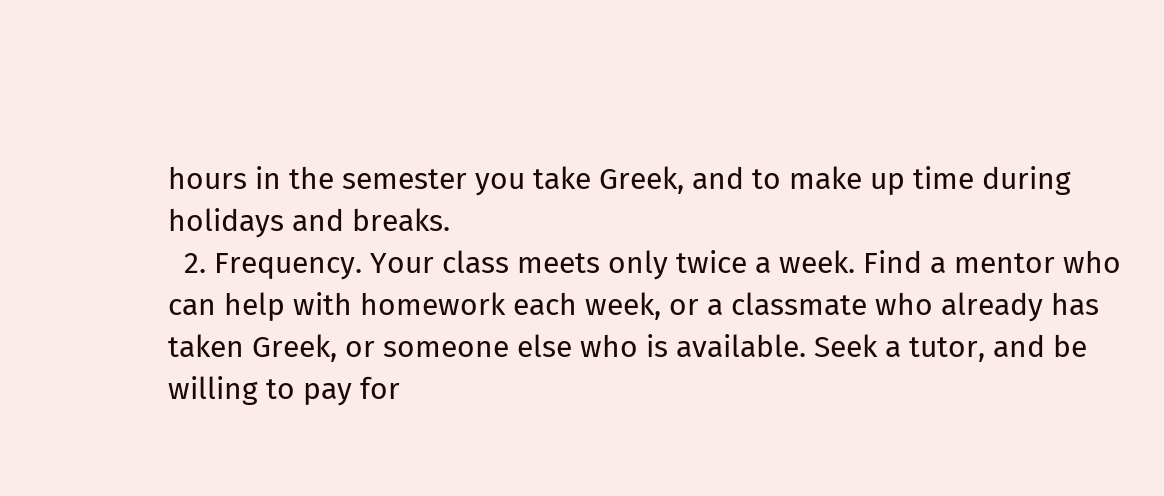hours in the semester you take Greek, and to make up time during holidays and breaks.
  2. Frequency. Your class meets only twice a week. Find a mentor who can help with homework each week, or a classmate who already has taken Greek, or someone else who is available. Seek a tutor, and be willing to pay for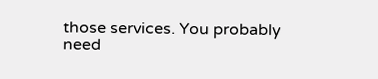those services. You probably need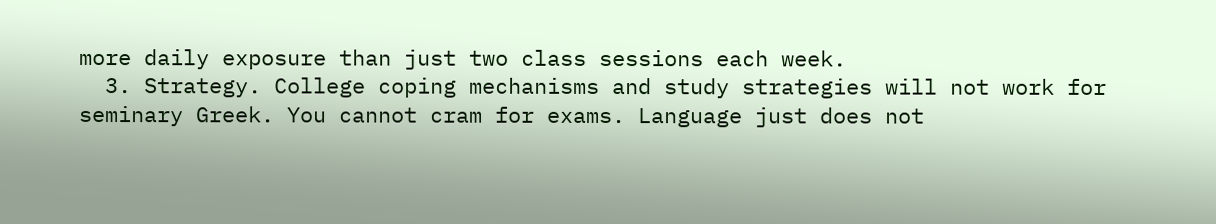more daily exposure than just two class sessions each week.
  3. Strategy. College coping mechanisms and study strategies will not work for seminary Greek. You cannot cram for exams. Language just does not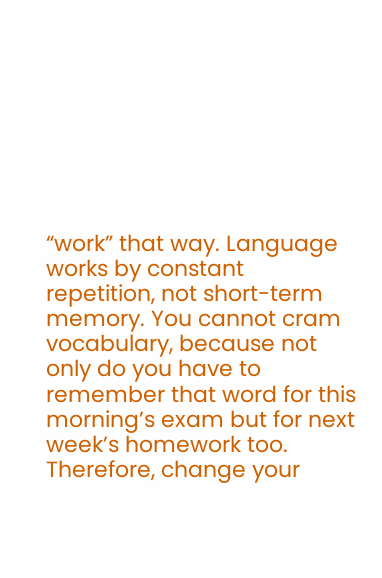“work” that way. Language works by constant repetition, not short-term memory. You cannot cram vocabulary, because not only do you have to remember that word for this morning’s exam but for next week’s homework too. Therefore, change your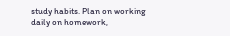study habits. Plan on working daily on homework,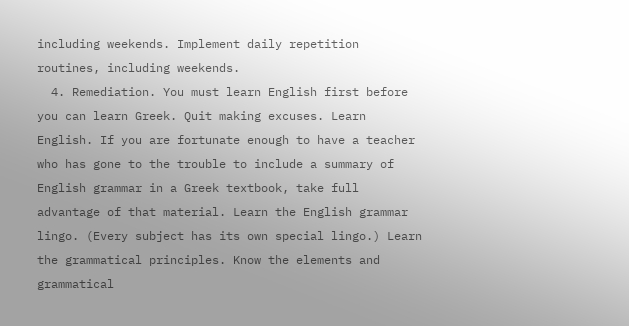including weekends. Implement daily repetition routines, including weekends.
  4. Remediation. You must learn English first before you can learn Greek. Quit making excuses. Learn English. If you are fortunate enough to have a teacher who has gone to the trouble to include a summary of English grammar in a Greek textbook, take full advantage of that material. Learn the English grammar lingo. (Every subject has its own special lingo.) Learn the grammatical principles. Know the elements and grammatical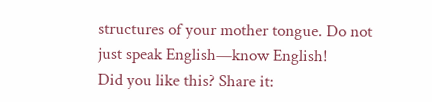structures of your mother tongue. Do not just speak English—know English!
Did you like this? Share it: